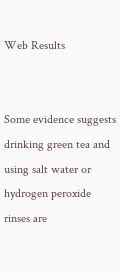Web Results


Some evidence suggests drinking green tea and using salt water or hydrogen peroxide rinses are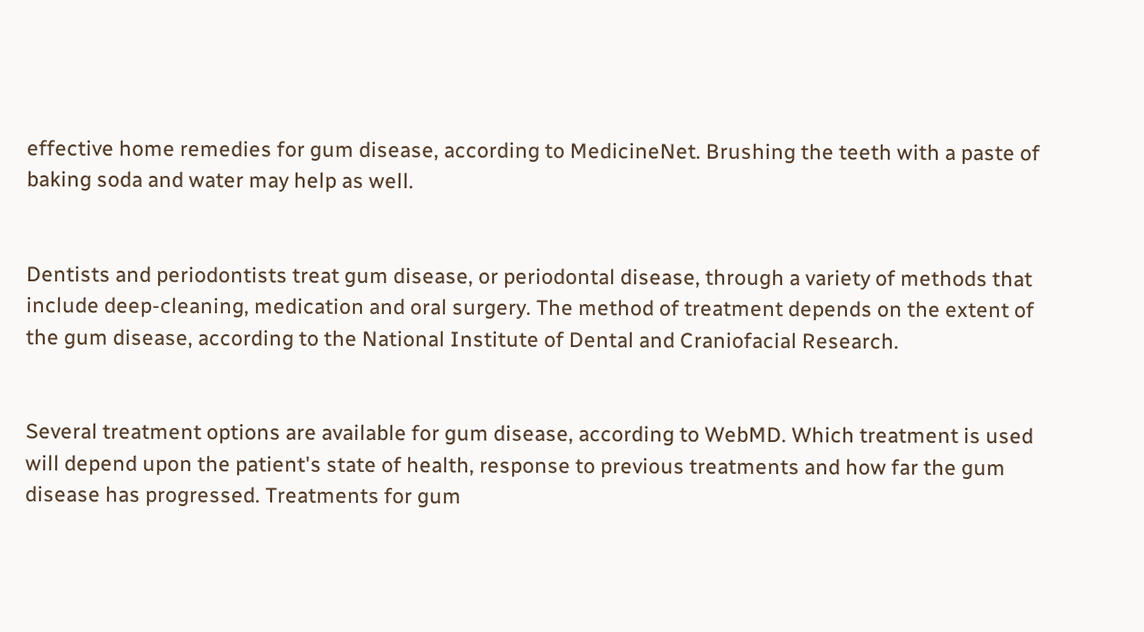effective home remedies for gum disease, according to MedicineNet. Brushing the teeth with a paste of baking soda and water may help as well.


Dentists and periodontists treat gum disease, or periodontal disease, through a variety of methods that include deep-cleaning, medication and oral surgery. The method of treatment depends on the extent of the gum disease, according to the National Institute of Dental and Craniofacial Research.


Several treatment options are available for gum disease, according to WebMD. Which treatment is used will depend upon the patient's state of health, response to previous treatments and how far the gum disease has progressed. Treatments for gum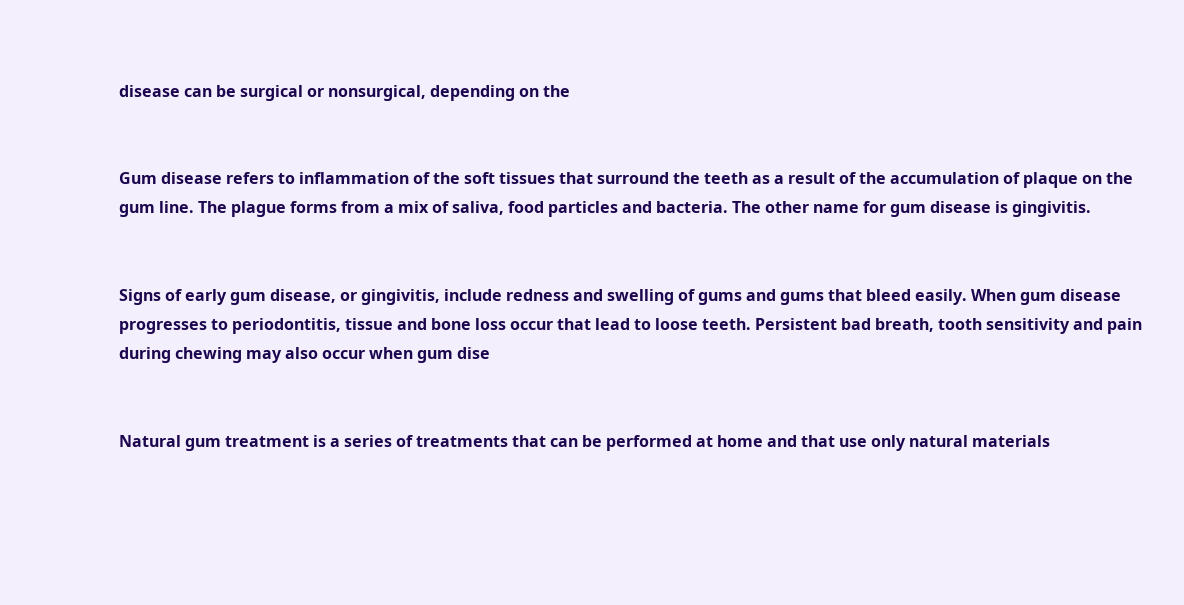disease can be surgical or nonsurgical, depending on the


Gum disease refers to inflammation of the soft tissues that surround the teeth as a result of the accumulation of plaque on the gum line. The plague forms from a mix of saliva, food particles and bacteria. The other name for gum disease is gingivitis.


Signs of early gum disease, or gingivitis, include redness and swelling of gums and gums that bleed easily. When gum disease progresses to periodontitis, tissue and bone loss occur that lead to loose teeth. Persistent bad breath, tooth sensitivity and pain during chewing may also occur when gum dise


Natural gum treatment is a series of treatments that can be performed at home and that use only natural materials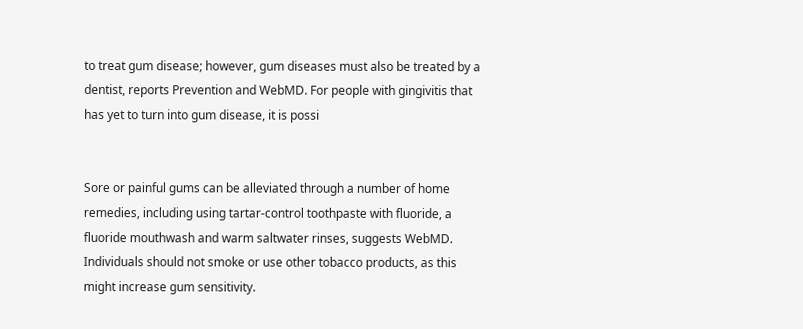to treat gum disease; however, gum diseases must also be treated by a dentist, reports Prevention and WebMD. For people with gingivitis that has yet to turn into gum disease, it is possi


Sore or painful gums can be alleviated through a number of home remedies, including using tartar-control toothpaste with fluoride, a fluoride mouthwash and warm saltwater rinses, suggests WebMD. Individuals should not smoke or use other tobacco products, as this might increase gum sensitivity.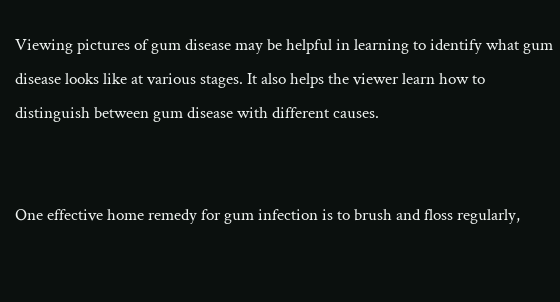Viewing pictures of gum disease may be helpful in learning to identify what gum disease looks like at various stages. It also helps the viewer learn how to distinguish between gum disease with different causes.


One effective home remedy for gum infection is to brush and floss regularly,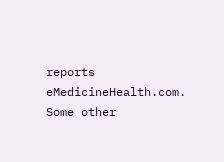reports eMedicineHealth.com. Some other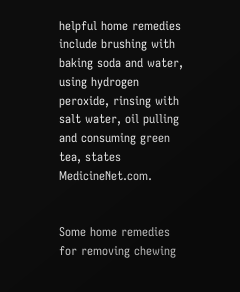helpful home remedies include brushing with baking soda and water, using hydrogen peroxide, rinsing with salt water, oil pulling and consuming green tea, states MedicineNet.com.


Some home remedies for removing chewing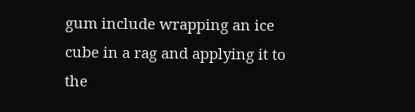gum include wrapping an ice cube in a rag and applying it to the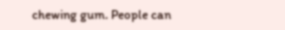chewing gum. People can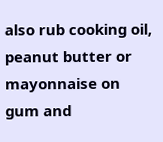also rub cooking oil, peanut butter or mayonnaise on gum and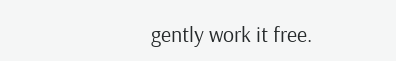gently work it free.